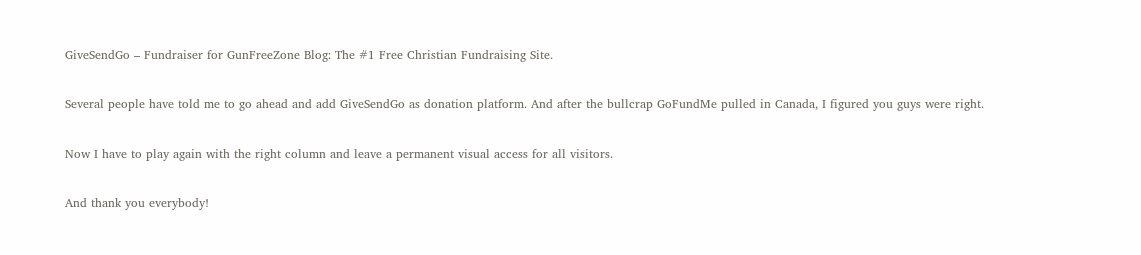GiveSendGo – Fundraiser for GunFreeZone Blog: The #1 Free Christian Fundraising Site.

Several people have told me to go ahead and add GiveSendGo as donation platform. And after the bullcrap GoFundMe pulled in Canada, I figured you guys were right.

Now I have to play again with the right column and leave a permanent visual access for all visitors.

And thank you everybody!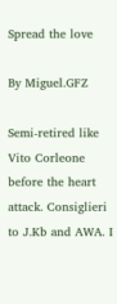Spread the love

By Miguel.GFZ

Semi-retired like Vito Corleone before the heart attack. Consiglieri to J.Kb and AWA. I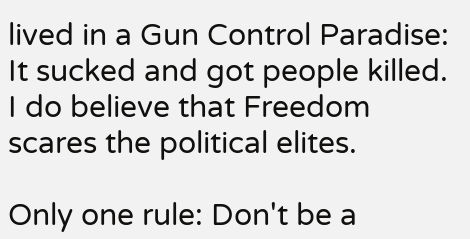lived in a Gun Control Paradise: It sucked and got people killed. I do believe that Freedom scares the political elites.

Only one rule: Don't be a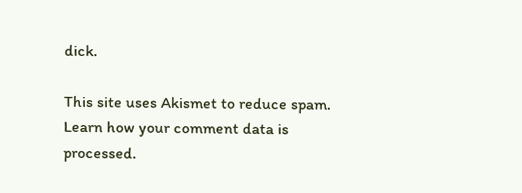dick.

This site uses Akismet to reduce spam. Learn how your comment data is processed.